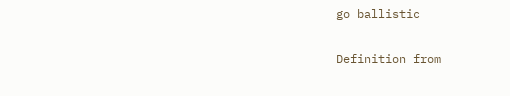go ballistic

Definition from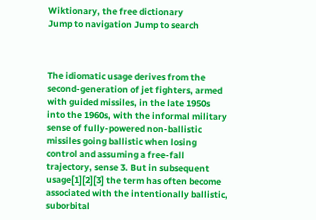Wiktionary, the free dictionary
Jump to navigation Jump to search



The idiomatic usage derives from the second-generation of jet fighters, armed with guided missiles, in the late 1950s into the 1960s, with the informal military sense of fully-powered non-ballistic missiles going ballistic when losing control and assuming a free-fall trajectory, sense 3. But in subsequent usage[1][2][3] the term has often become associated with the intentionally ballistic, suborbital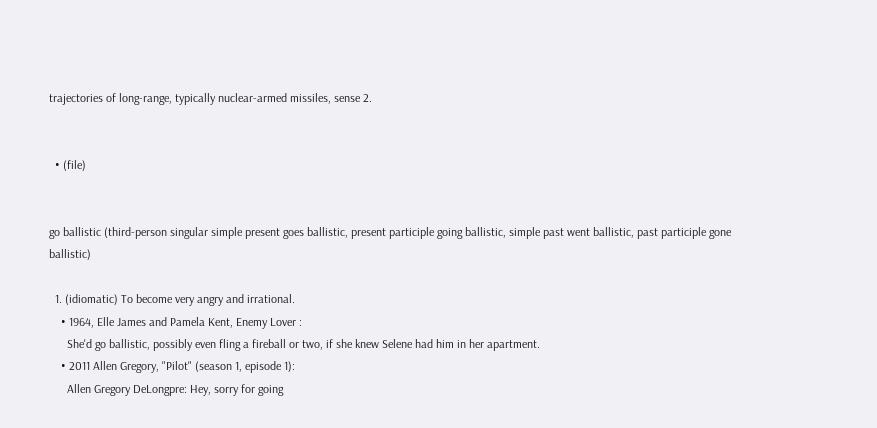trajectories of long-range, typically nuclear-armed missiles, sense 2.


  • (file)


go ballistic (third-person singular simple present goes ballistic, present participle going ballistic, simple past went ballistic, past participle gone ballistic)

  1. (idiomatic) To become very angry and irrational.
    • 1964, Elle James and Pamela Kent, Enemy Lover :
      She'd go ballistic, possibly even fling a fireball or two, if she knew Selene had him in her apartment.
    • 2011 Allen Gregory, "Pilot" (season 1, episode 1):
      Allen Gregory DeLongpre: Hey, sorry for going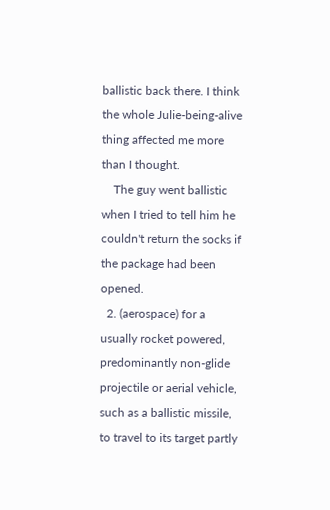ballistic back there. I think the whole Julie-being-alive thing affected me more than I thought.
    The guy went ballistic when I tried to tell him he couldn't return the socks if the package had been opened.
  2. (aerospace) for a usually rocket powered, predominantly non-glide projectile or aerial vehicle, such as a ballistic missile, to travel to its target partly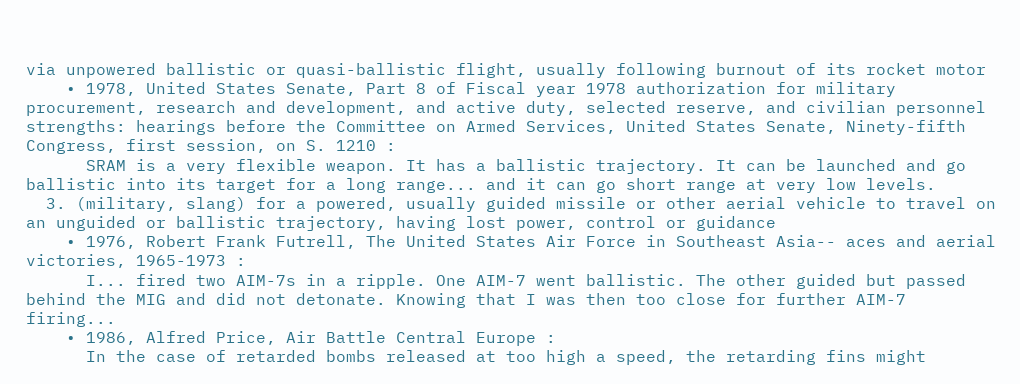via unpowered ballistic or quasi-ballistic flight, usually following burnout of its rocket motor
    • 1978, United States Senate, Part 8 of Fiscal year 1978 authorization for military procurement, research and development, and active duty, selected reserve, and civilian personnel strengths: hearings before the Committee on Armed Services, United States Senate, Ninety-fifth Congress, first session, on S. 1210 :
      SRAM is a very flexible weapon. It has a ballistic trajectory. It can be launched and go ballistic into its target for a long range... and it can go short range at very low levels.
  3. (military, slang) for a powered, usually guided missile or other aerial vehicle to travel on an unguided or ballistic trajectory, having lost power, control or guidance
    • 1976, Robert Frank Futrell, The United States Air Force in Southeast Asia-- aces and aerial victories, 1965-1973 :
      I... fired two AIM-7s in a ripple. One AIM-7 went ballistic. The other guided but passed behind the MIG and did not detonate. Knowing that I was then too close for further AIM-7 firing...
    • 1986, Alfred Price, Air Battle Central Europe :
      In the case of retarded bombs released at too high a speed, the retarding fins might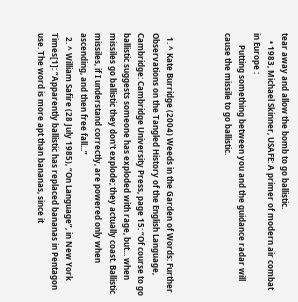tear away and allow the bomb to go ballistic.
    • 1983, Michael Skinner, USAFE: A primer of modern air combat in Europe :
      Putting something between you and the guidance radar will cause the missile to go ballistic.



  1. ^ Kate Burridge (2004) Weeds in the Garden of Words: Further Observations on the Tangled History of the English Language, Cambridge: Cambridge University Press, page 15: “Of course to go ballistic suggests someone has exploded with rage, but... when missiles go ballistic they don't explode; they actually coast. Ballistic missiles, if I understand correctly, are powered only when ascending, and then free fall...”
  2. ^ William Safire (28 July 1985), “On Language”, in New York Times[1]: “Apparently ballistic has replaced bananas in Pentagon use. The word is more apt than bananas, since it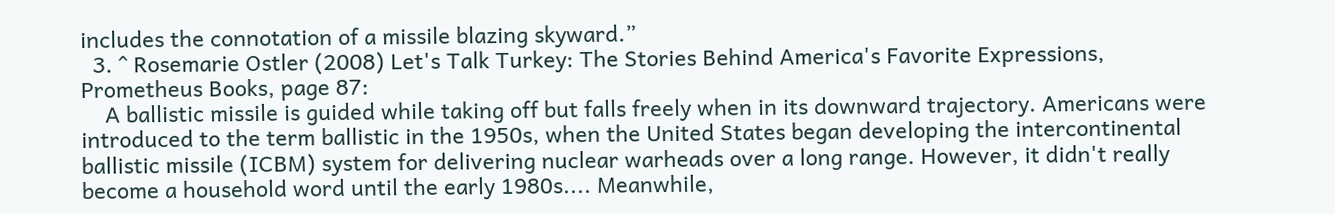includes the connotation of a missile blazing skyward.”
  3. ^ Rosemarie Ostler (2008) Let's Talk Turkey: The Stories Behind America's Favorite Expressions, Prometheus Books, page 87:
    A ballistic missile is guided while taking off but falls freely when in its downward trajectory. Americans were introduced to the term ballistic in the 1950s, when the United States began developing the intercontinental ballistic missile (ICBM) system for delivering nuclear warheads over a long range. However, it didn't really become a household word until the early 1980s.... Meanwhile,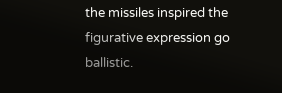the missiles inspired the figurative expression go ballistic.